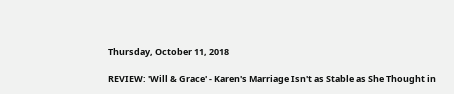Thursday, October 11, 2018

REVIEW: 'Will & Grace' - Karen's Marriage Isn't as Stable as She Thought in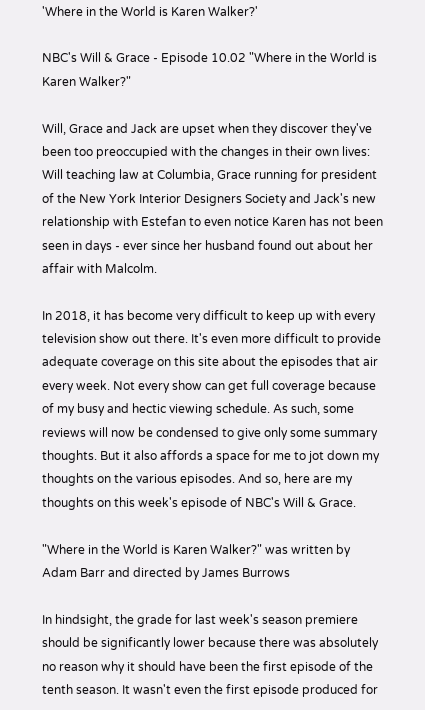'Where in the World is Karen Walker?'

NBC's Will & Grace - Episode 10.02 "Where in the World is Karen Walker?"

Will, Grace and Jack are upset when they discover they've been too preoccupied with the changes in their own lives: Will teaching law at Columbia, Grace running for president of the New York Interior Designers Society and Jack's new relationship with Estefan to even notice Karen has not been seen in days - ever since her husband found out about her affair with Malcolm.

In 2018, it has become very difficult to keep up with every television show out there. It's even more difficult to provide adequate coverage on this site about the episodes that air every week. Not every show can get full coverage because of my busy and hectic viewing schedule. As such, some reviews will now be condensed to give only some summary thoughts. But it also affords a space for me to jot down my thoughts on the various episodes. And so, here are my thoughts on this week's episode of NBC's Will & Grace.

"Where in the World is Karen Walker?" was written by Adam Barr and directed by James Burrows

In hindsight, the grade for last week's season premiere should be significantly lower because there was absolutely no reason why it should have been the first episode of the tenth season. It wasn't even the first episode produced for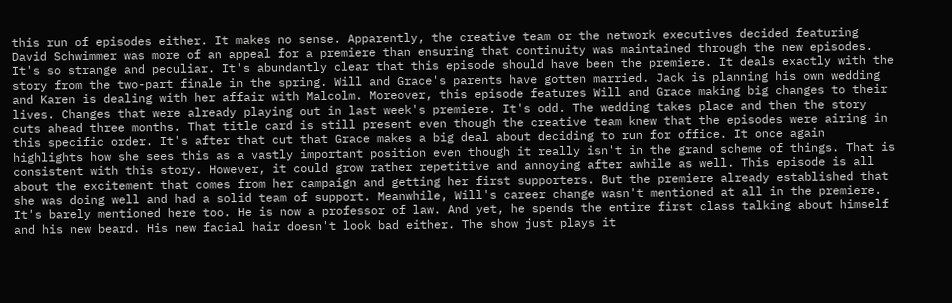this run of episodes either. It makes no sense. Apparently, the creative team or the network executives decided featuring David Schwimmer was more of an appeal for a premiere than ensuring that continuity was maintained through the new episodes. It's so strange and peculiar. It's abundantly clear that this episode should have been the premiere. It deals exactly with the story from the two-part finale in the spring. Will and Grace's parents have gotten married. Jack is planning his own wedding and Karen is dealing with her affair with Malcolm. Moreover, this episode features Will and Grace making big changes to their lives. Changes that were already playing out in last week's premiere. It's odd. The wedding takes place and then the story cuts ahead three months. That title card is still present even though the creative team knew that the episodes were airing in this specific order. It's after that cut that Grace makes a big deal about deciding to run for office. It once again highlights how she sees this as a vastly important position even though it really isn't in the grand scheme of things. That is consistent with this story. However, it could grow rather repetitive and annoying after awhile as well. This episode is all about the excitement that comes from her campaign and getting her first supporters. But the premiere already established that she was doing well and had a solid team of support. Meanwhile, Will's career change wasn't mentioned at all in the premiere. It's barely mentioned here too. He is now a professor of law. And yet, he spends the entire first class talking about himself and his new beard. His new facial hair doesn't look bad either. The show just plays it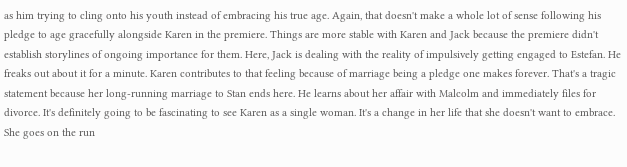as him trying to cling onto his youth instead of embracing his true age. Again, that doesn't make a whole lot of sense following his pledge to age gracefully alongside Karen in the premiere. Things are more stable with Karen and Jack because the premiere didn't establish storylines of ongoing importance for them. Here, Jack is dealing with the reality of impulsively getting engaged to Estefan. He freaks out about it for a minute. Karen contributes to that feeling because of marriage being a pledge one makes forever. That's a tragic statement because her long-running marriage to Stan ends here. He learns about her affair with Malcolm and immediately files for divorce. It's definitely going to be fascinating to see Karen as a single woman. It's a change in her life that she doesn't want to embrace. She goes on the run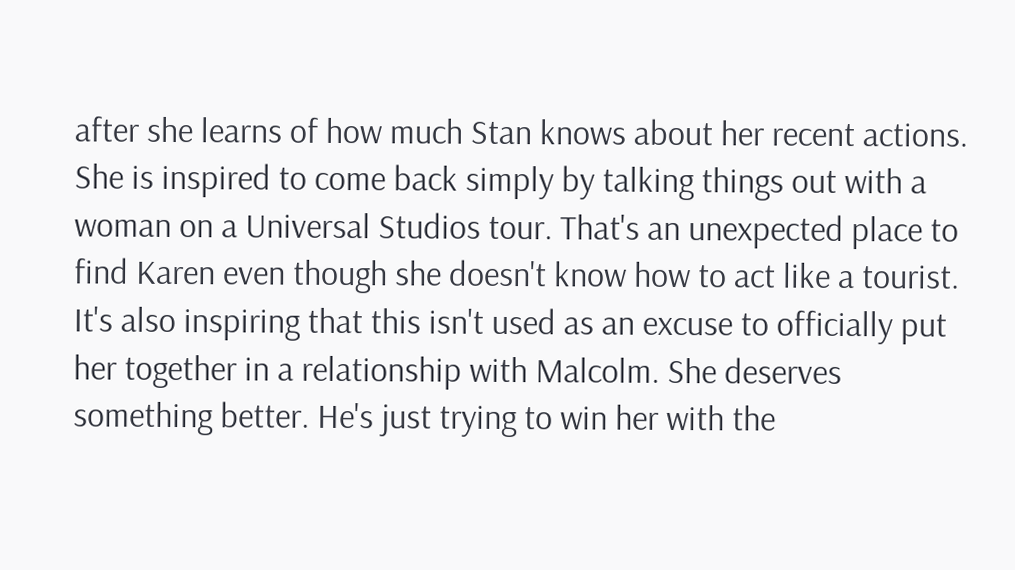after she learns of how much Stan knows about her recent actions. She is inspired to come back simply by talking things out with a woman on a Universal Studios tour. That's an unexpected place to find Karen even though she doesn't know how to act like a tourist. It's also inspiring that this isn't used as an excuse to officially put her together in a relationship with Malcolm. She deserves something better. He's just trying to win her with the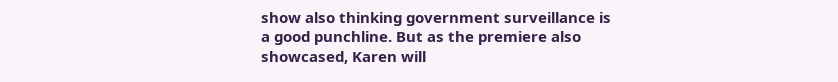show also thinking government surveillance is a good punchline. But as the premiere also showcased, Karen will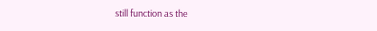still function as the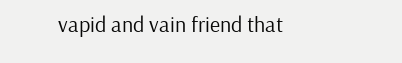vapid and vain friend that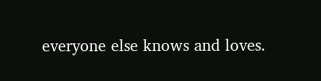everyone else knows and loves.